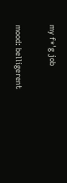my f*'g job

mood: belligerent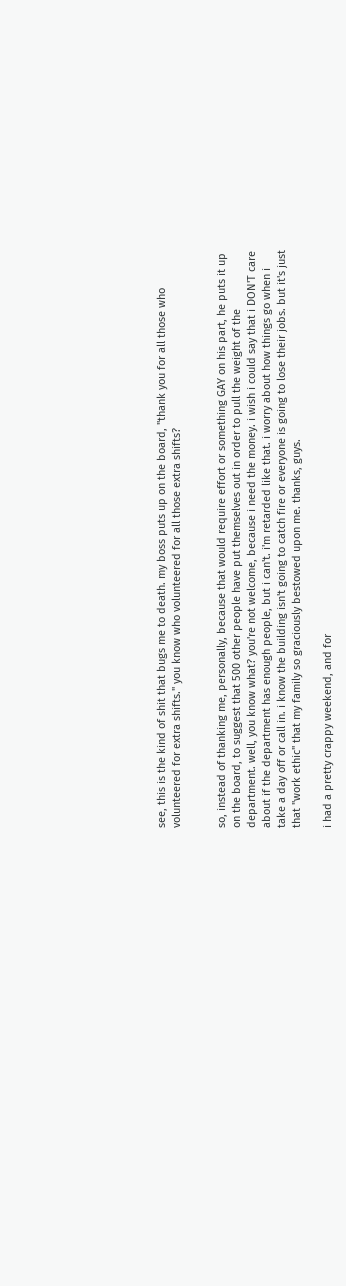see, this is the kind of shit that bugs me to death. my boss puts up on the board, "thank you for all those who volunteered for extra shifts." you know who volunteered for all those extra shifts?


so, instead of thanking me, personally, because that would require effort or something GAY on his part, he puts it up on the board, to suggest that 500 other people have put themselves out in order to pull the weight of the department. well, you know what? you're not welcome, because i need the money. i wish i could say that i DON'T care about if the department has enough people, but i can't. i'm retarded like that. i worry about how things go when i take a day off or call in. i know the building isn't going to catch fire or everyone is going to lose their jobs. but it's just that "work ethic" that my family so graciously bestowed upon me. thanks, guys.

i had a pretty crappy weekend, and for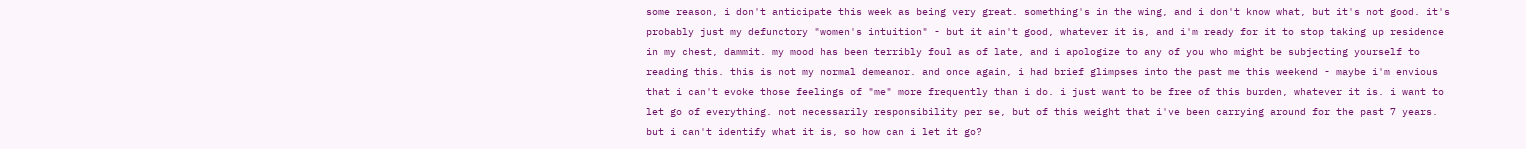some reason, i don't anticipate this week as being very great. something's in the wing, and i don't know what, but it's not good. it's probably just my defunctory "women's intuition" - but it ain't good, whatever it is, and i'm ready for it to stop taking up residence in my chest, dammit. my mood has been terribly foul as of late, and i apologize to any of you who might be subjecting yourself to reading this. this is not my normal demeanor. and once again, i had brief glimpses into the past me this weekend - maybe i'm envious that i can't evoke those feelings of "me" more frequently than i do. i just want to be free of this burden, whatever it is. i want to let go of everything. not necessarily responsibility per se, but of this weight that i've been carrying around for the past 7 years. but i can't identify what it is, so how can i let it go?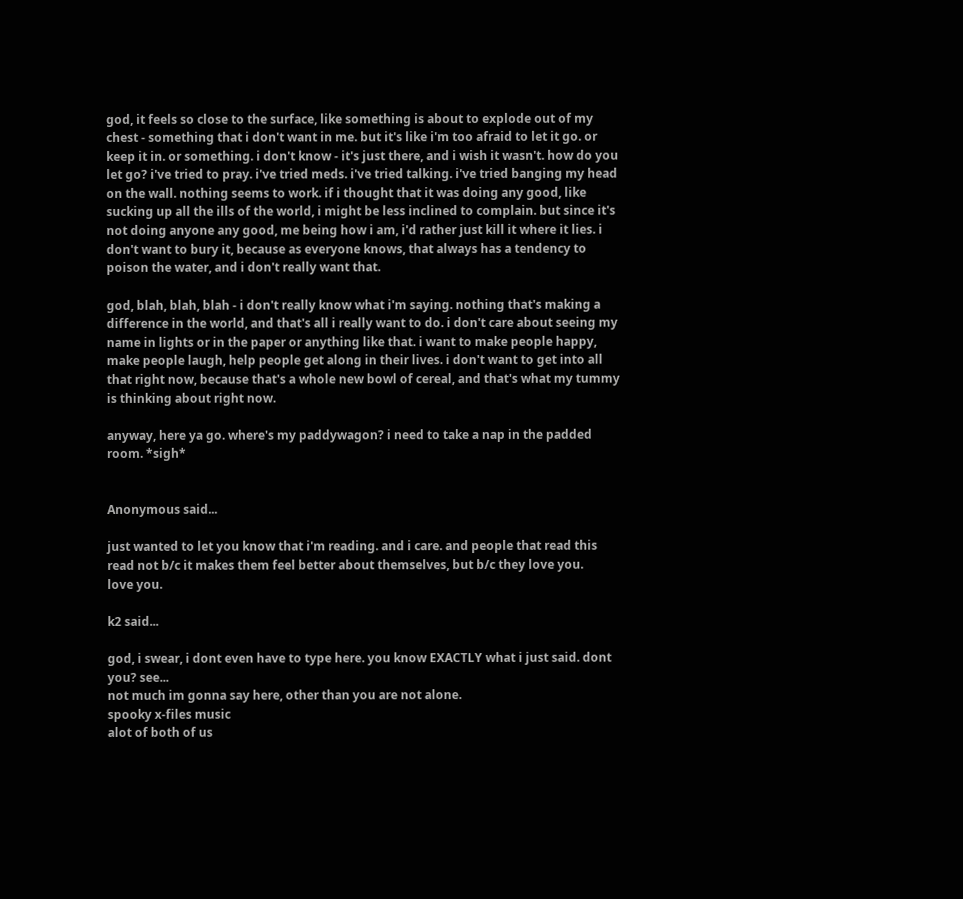god, it feels so close to the surface, like something is about to explode out of my chest - something that i don't want in me. but it's like i'm too afraid to let it go. or keep it in. or something. i don't know - it's just there, and i wish it wasn't. how do you let go? i've tried to pray. i've tried meds. i've tried talking. i've tried banging my head on the wall. nothing seems to work. if i thought that it was doing any good, like sucking up all the ills of the world, i might be less inclined to complain. but since it's not doing anyone any good, me being how i am, i'd rather just kill it where it lies. i don't want to bury it, because as everyone knows, that always has a tendency to poison the water, and i don't really want that.

god, blah, blah, blah - i don't really know what i'm saying. nothing that's making a difference in the world, and that's all i really want to do. i don't care about seeing my name in lights or in the paper or anything like that. i want to make people happy, make people laugh, help people get along in their lives. i don't want to get into all that right now, because that's a whole new bowl of cereal, and that's what my tummy is thinking about right now.

anyway, here ya go. where's my paddywagon? i need to take a nap in the padded room. *sigh*


Anonymous said...

just wanted to let you know that i'm reading. and i care. and people that read this read not b/c it makes them feel better about themselves, but b/c they love you.
love you.

k2 said...

god, i swear, i dont even have to type here. you know EXACTLY what i just said. dont you? see...
not much im gonna say here, other than you are not alone.
spooky x-files music
alot of both of us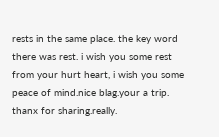rests in the same place. the key word there was rest. i wish you some rest from your hurt heart, i wish you some peace of mind.nice blag.your a trip. thanx for sharing.really.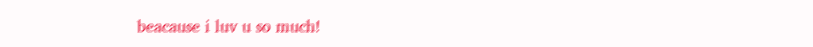beacause i luv u so much!